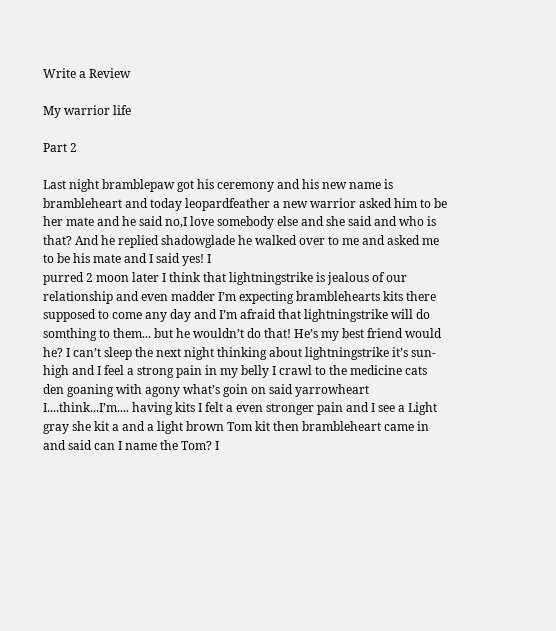Write a Review

My warrior life

Part 2

Last night bramblepaw got his ceremony and his new name is brambleheart and today leopardfeather a new warrior asked him to be her mate and he said no,I love somebody else and she said and who is that? And he replied shadowglade he walked over to me and asked me to be his mate and I said yes! I
purred 2 moon later I think that lightningstrike is jealous of our relationship and even madder I’m expecting bramblehearts kits there supposed to come any day and I’m afraid that lightningstrike will do somthing to them... but he wouldn’t do that! He’s my best friend would he? I can’t sleep the next night thinking about lightningstrike it’s sun-high and I feel a strong pain in my belly I crawl to the medicine cats den goaning with agony what’s goin on said yarrowheart I....think...I’m.... having kits I felt a even stronger pain and I see a Light gray she kit a and a light brown Tom kit then brambleheart came in and said can I name the Tom? I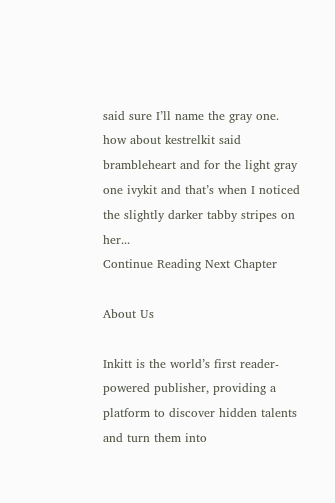said sure I’ll name the gray one. how about kestrelkit said brambleheart and for the light gray one ivykit and that’s when I noticed the slightly darker tabby stripes on her...
Continue Reading Next Chapter

About Us

Inkitt is the world’s first reader-powered publisher, providing a platform to discover hidden talents and turn them into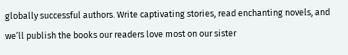globally successful authors. Write captivating stories, read enchanting novels, and we’ll publish the books our readers love most on our sister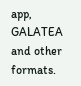app, GALATEA and other formats.